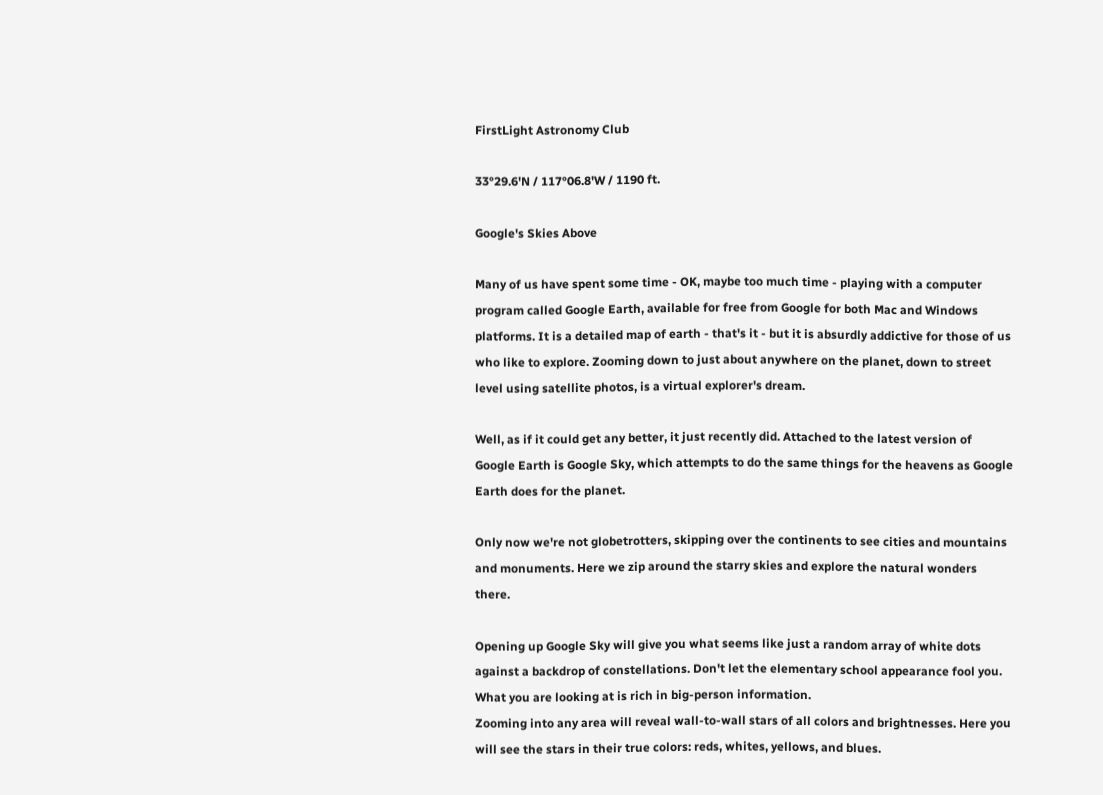FirstLight Astronomy Club

33°29.6'N / 117°06.8'W / 1190 ft.

Google's Skies Above

Many of us have spent some time - OK, maybe too much time - playing with a computer program called Google Earth, available for free from Google for both Mac and Windows platforms. It is a detailed map of earth - that's it - but it is absurdly addictive for those of us who like to explore. Zooming down to just about anywhere on the planet, down to street level using satellite photos, is a virtual explorer's dream.

Well, as if it could get any better, it just recently did. Attached to the latest version of Google Earth is Google Sky, which attempts to do the same things for the heavens as Google Earth does for the planet.

Only now we're not globetrotters, skipping over the continents to see cities and mountains and monuments. Here we zip around the starry skies and explore the natural wonders there.

Opening up Google Sky will give you what seems like just a random array of white dots against a backdrop of constellations. Don't let the elementary school appearance fool you. What you are looking at is rich in big-person information.
Zooming into any area will reveal wall-to-wall stars of all colors and brightnesses. Here you will see the stars in their true colors: reds, whites, yellows, and blues.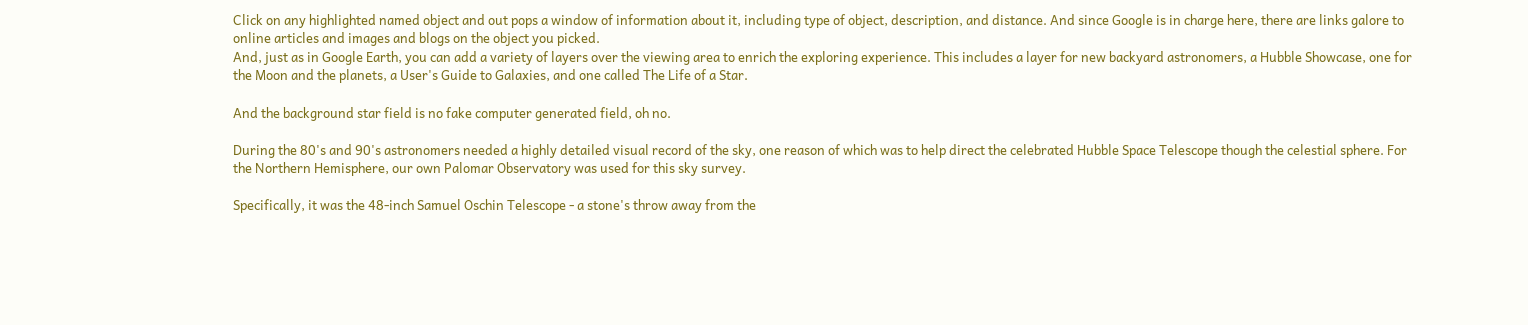Click on any highlighted named object and out pops a window of information about it, including type of object, description, and distance. And since Google is in charge here, there are links galore to online articles and images and blogs on the object you picked.
And, just as in Google Earth, you can add a variety of layers over the viewing area to enrich the exploring experience. This includes a layer for new backyard astronomers, a Hubble Showcase, one for the Moon and the planets, a User's Guide to Galaxies, and one called The Life of a Star.

And the background star field is no fake computer generated field, oh no.

During the 80's and 90's astronomers needed a highly detailed visual record of the sky, one reason of which was to help direct the celebrated Hubble Space Telescope though the celestial sphere. For the Northern Hemisphere, our own Palomar Observatory was used for this sky survey.

Specifically, it was the 48-inch Samuel Oschin Telescope - a stone's throw away from the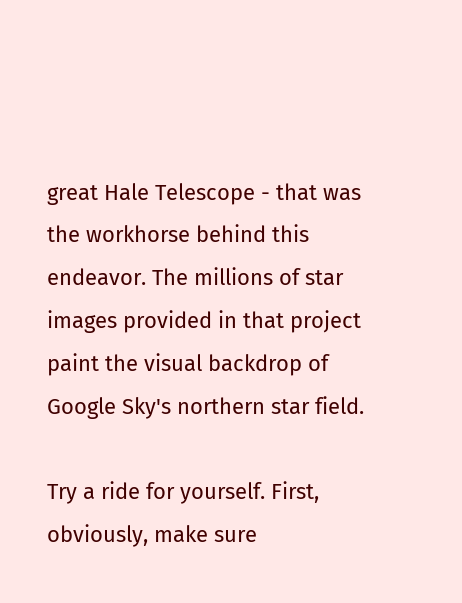great Hale Telescope - that was the workhorse behind this endeavor. The millions of star images provided in that project paint the visual backdrop of Google Sky's northern star field.

Try a ride for yourself. First, obviously, make sure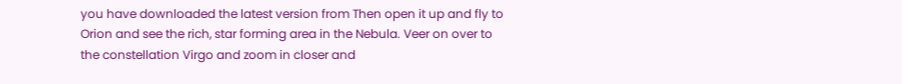you have downloaded the latest version from Then open it up and fly to Orion and see the rich, star forming area in the Nebula. Veer on over to the constellation Virgo and zoom in closer and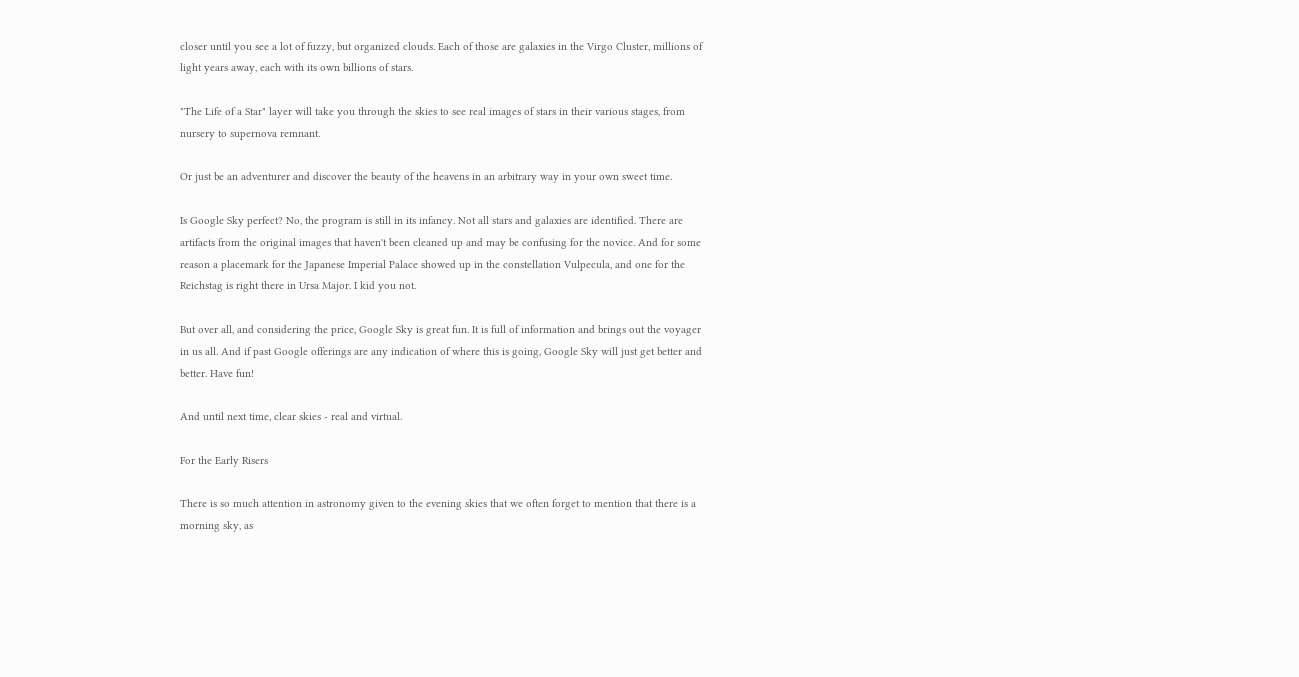closer until you see a lot of fuzzy, but organized clouds. Each of those are galaxies in the Virgo Cluster, millions of light years away, each with its own billions of stars.

"The Life of a Star" layer will take you through the skies to see real images of stars in their various stages, from nursery to supernova remnant.

Or just be an adventurer and discover the beauty of the heavens in an arbitrary way in your own sweet time.

Is Google Sky perfect? No, the program is still in its infancy. Not all stars and galaxies are identified. There are artifacts from the original images that haven't been cleaned up and may be confusing for the novice. And for some reason a placemark for the Japanese Imperial Palace showed up in the constellation Vulpecula, and one for the Reichstag is right there in Ursa Major. I kid you not.

But over all, and considering the price, Google Sky is great fun. It is full of information and brings out the voyager in us all. And if past Google offerings are any indication of where this is going, Google Sky will just get better and better. Have fun!

And until next time, clear skies - real and virtual.

For the Early Risers

There is so much attention in astronomy given to the evening skies that we often forget to mention that there is a morning sky, as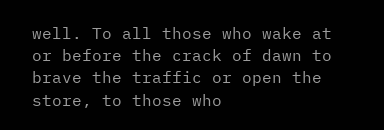well. To all those who wake at or before the crack of dawn to brave the traffic or open the store, to those who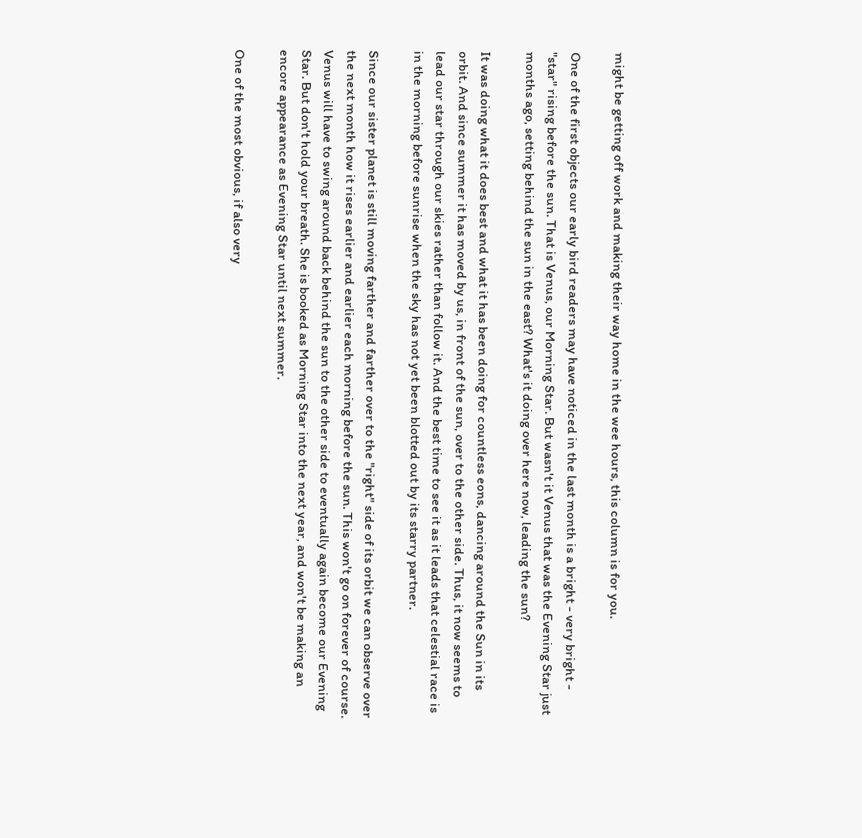might be getting off work and making their way home in the wee hours, this column is for you.

One of the first objects our early bird readers may have noticed in the last month is a bright - very bright - "star" rising before the sun. That is Venus, our Morning Star. But wasn't it Venus that was the Evening Star just months ago, setting behind the sun in the east? What's it doing over here now, leading the sun?

It was doing what it does best and what it has been doing for countless eons, dancing around the Sun in its orbit. And since summer it has moved by us, in front of the sun, over to the other side. Thus, it now seems to lead our star through our skies rather than follow it. And the best time to see it as it leads that celestial race is in the morning before sunrise when the sky has not yet been blotted out by its starry partner.

Since our sister planet is still moving farther and farther over to the "right" side of its orbit we can observe over the next month how it rises earlier and earlier each morning before the sun. This won't go on forever of course. Venus will have to swing around back behind the sun to the other side to eventually again become our Evening Star. But don't hold your breath. She is booked as Morning Star into the next year, and won't be making an encore appearance as Evening Star until next summer.

One of the most obvious, if also very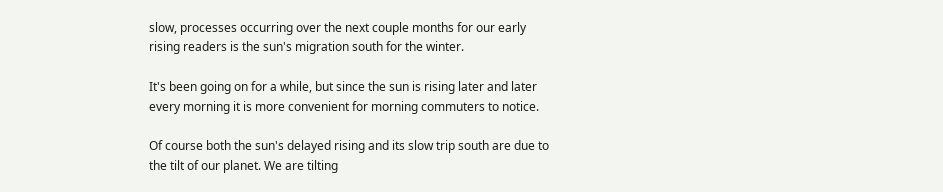slow, processes occurring over the next couple months for our early rising readers is the sun's migration south for the winter.

It's been going on for a while, but since the sun is rising later and later every morning it is more convenient for morning commuters to notice.

Of course both the sun's delayed rising and its slow trip south are due to the tilt of our planet. We are tilting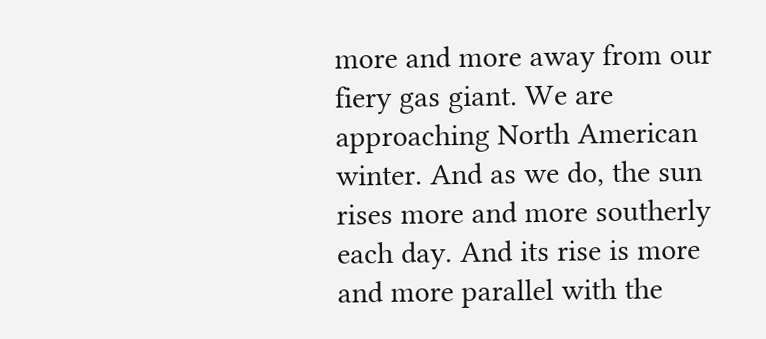more and more away from our fiery gas giant. We are approaching North American winter. And as we do, the sun rises more and more southerly each day. And its rise is more and more parallel with the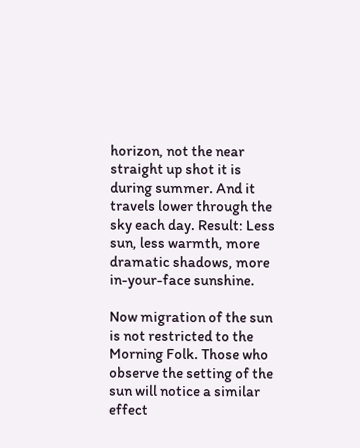horizon, not the near straight up shot it is during summer. And it travels lower through the sky each day. Result: Less sun, less warmth, more dramatic shadows, more in-your-face sunshine.

Now migration of the sun is not restricted to the Morning Folk. Those who observe the setting of the sun will notice a similar effect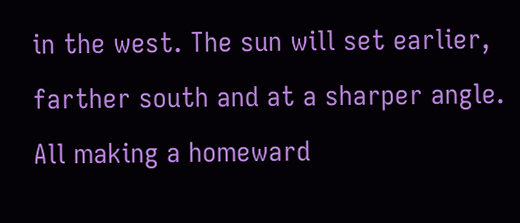in the west. The sun will set earlier, farther south and at a sharper angle. All making a homeward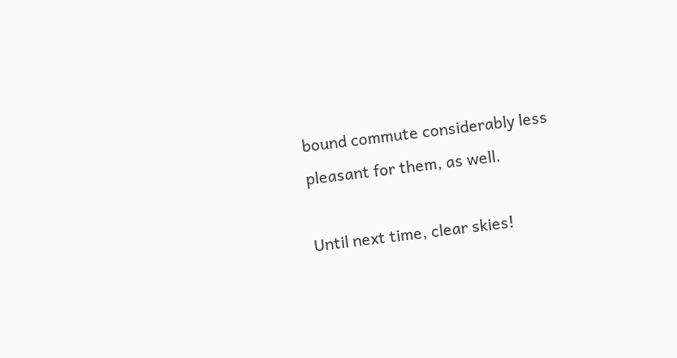bound commute considerably less pleasant for them, as well.

Until next time, clear skies!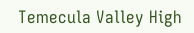Temecula Valley High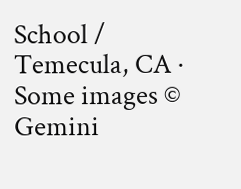School / Temecula, CA · Some images © Gemini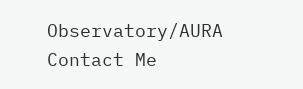Observatory/AURA Contact Me